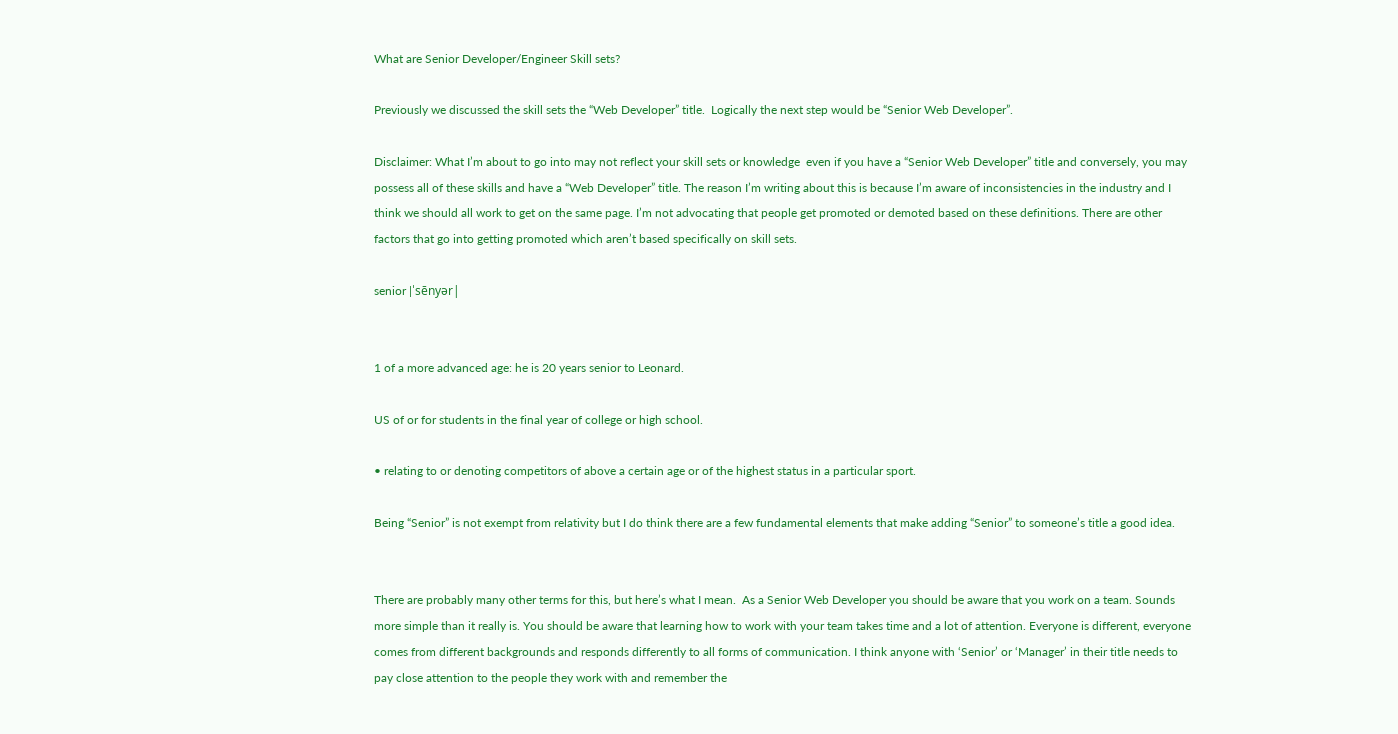What are Senior Developer/Engineer Skill sets?

Previously we discussed the skill sets the “Web Developer” title.  Logically the next step would be “Senior Web Developer”.

Disclaimer: What I’m about to go into may not reflect your skill sets or knowledge  even if you have a “Senior Web Developer” title and conversely, you may possess all of these skills and have a “Web Developer” title. The reason I’m writing about this is because I’m aware of inconsistencies in the industry and I think we should all work to get on the same page. I’m not advocating that people get promoted or demoted based on these definitions. There are other factors that go into getting promoted which aren’t based specifically on skill sets.

senior |ˈsēnyər|


1 of a more advanced age: he is 20 years senior to Leonard.

US of or for students in the final year of college or high school.

• relating to or denoting competitors of above a certain age or of the highest status in a particular sport.

Being “Senior” is not exempt from relativity but I do think there are a few fundamental elements that make adding “Senior” to someone’s title a good idea.


There are probably many other terms for this, but here’s what I mean.  As a Senior Web Developer you should be aware that you work on a team. Sounds more simple than it really is. You should be aware that learning how to work with your team takes time and a lot of attention. Everyone is different, everyone comes from different backgrounds and responds differently to all forms of communication. I think anyone with ‘Senior’ or ‘Manager’ in their title needs to pay close attention to the people they work with and remember the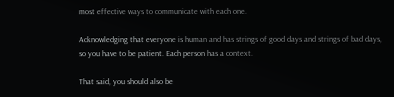most effective ways to communicate with each one.

Acknowledging that everyone is human and has strings of good days and strings of bad days, so you have to be patient. Each person has a context.

That said, you should also be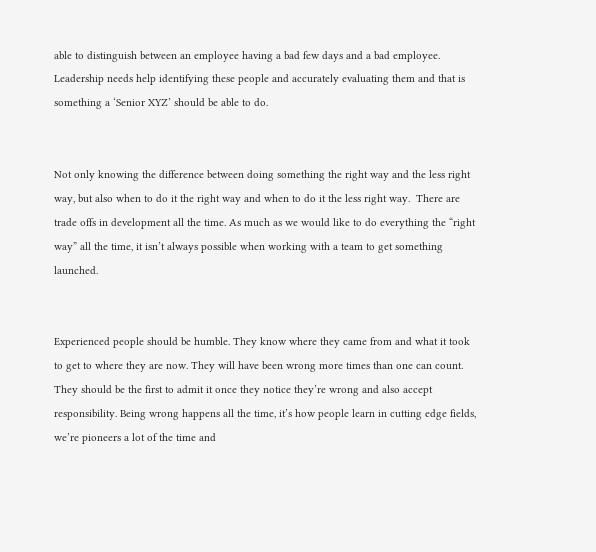able to distinguish between an employee having a bad few days and a bad employee. Leadership needs help identifying these people and accurately evaluating them and that is something a ‘Senior XYZ’ should be able to do.


Not only knowing the difference between doing something the right way and the less right way, but also when to do it the right way and when to do it the less right way.  There are trade offs in development all the time. As much as we would like to do everything the “right way” all the time, it isn’t always possible when working with a team to get something launched.


Experienced people should be humble. They know where they came from and what it took to get to where they are now. They will have been wrong more times than one can count. They should be the first to admit it once they notice they’re wrong and also accept responsibility. Being wrong happens all the time, it’s how people learn in cutting edge fields, we’re pioneers a lot of the time and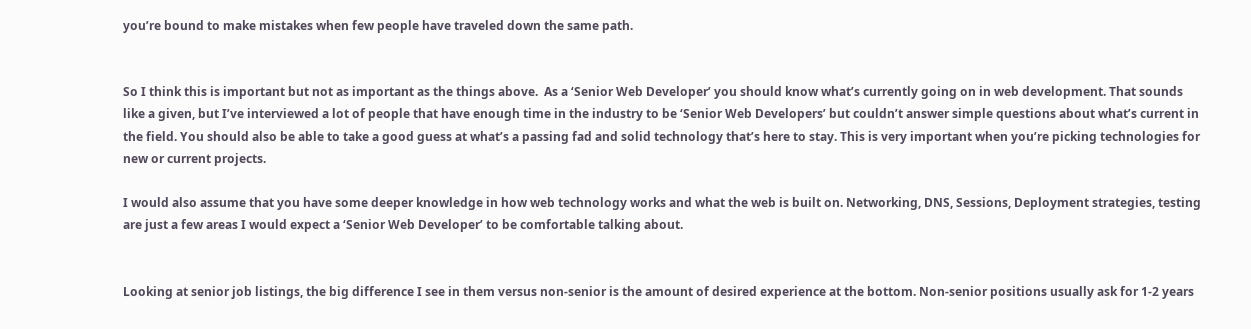you’re bound to make mistakes when few people have traveled down the same path.


So I think this is important but not as important as the things above.  As a ‘Senior Web Developer’ you should know what’s currently going on in web development. That sounds like a given, but I’ve interviewed a lot of people that have enough time in the industry to be ‘Senior Web Developers’ but couldn’t answer simple questions about what’s current in the field. You should also be able to take a good guess at what’s a passing fad and solid technology that’s here to stay. This is very important when you’re picking technologies for new or current projects.

I would also assume that you have some deeper knowledge in how web technology works and what the web is built on. Networking, DNS, Sessions, Deployment strategies, testing are just a few areas I would expect a ‘Senior Web Developer’ to be comfortable talking about.


Looking at senior job listings, the big difference I see in them versus non-senior is the amount of desired experience at the bottom. Non-senior positions usually ask for 1-2 years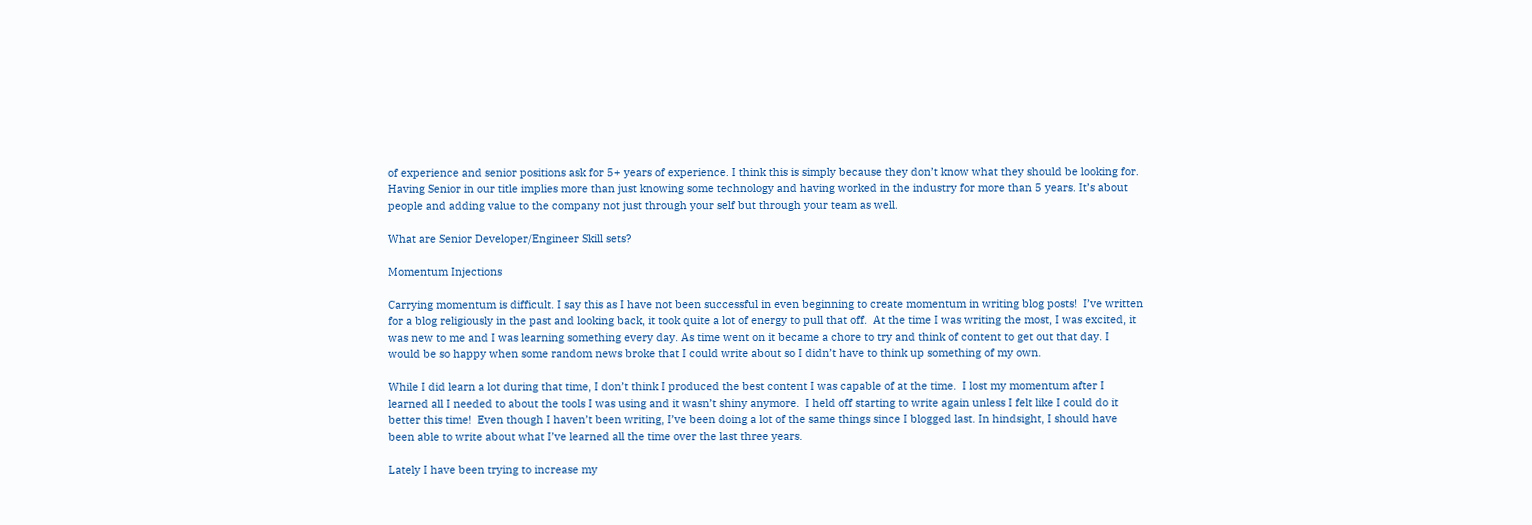of experience and senior positions ask for 5+ years of experience. I think this is simply because they don’t know what they should be looking for. Having Senior in our title implies more than just knowing some technology and having worked in the industry for more than 5 years. It’s about people and adding value to the company not just through your self but through your team as well.

What are Senior Developer/Engineer Skill sets?

Momentum Injections

Carrying momentum is difficult. I say this as I have not been successful in even beginning to create momentum in writing blog posts!  I’ve written for a blog religiously in the past and looking back, it took quite a lot of energy to pull that off.  At the time I was writing the most, I was excited, it was new to me and I was learning something every day. As time went on it became a chore to try and think of content to get out that day. I would be so happy when some random news broke that I could write about so I didn’t have to think up something of my own.

While I did learn a lot during that time, I don’t think I produced the best content I was capable of at the time.  I lost my momentum after I learned all I needed to about the tools I was using and it wasn’t shiny anymore.  I held off starting to write again unless I felt like I could do it better this time!  Even though I haven’t been writing, I’ve been doing a lot of the same things since I blogged last. In hindsight, I should have been able to write about what I’ve learned all the time over the last three years.

Lately I have been trying to increase my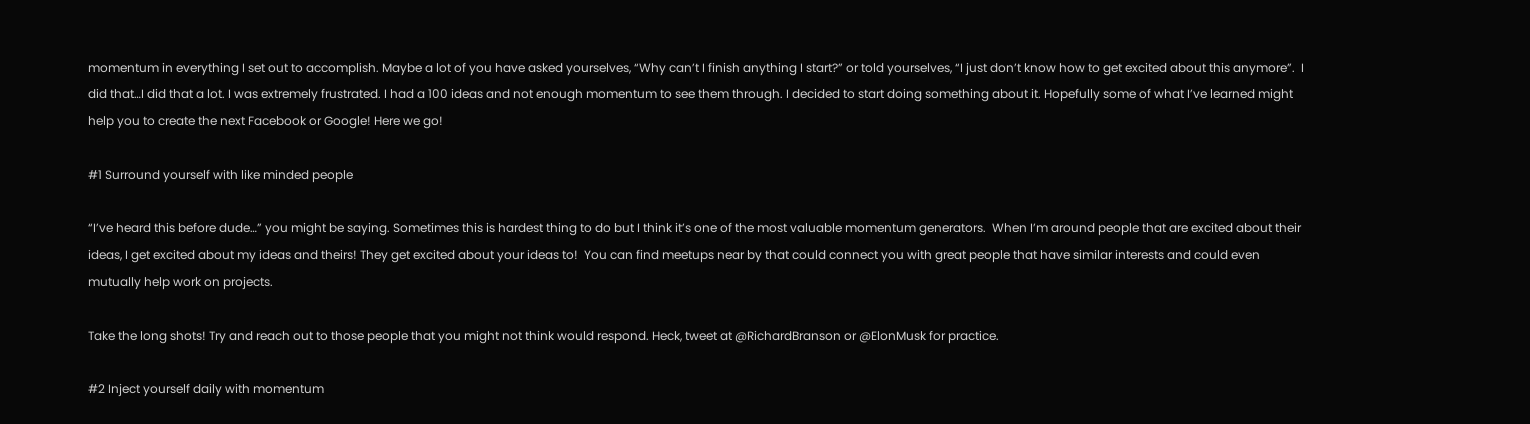momentum in everything I set out to accomplish. Maybe a lot of you have asked yourselves, “Why can’t I finish anything I start?” or told yourselves, “I just don’t know how to get excited about this anymore”.  I did that…I did that a lot. I was extremely frustrated. I had a 100 ideas and not enough momentum to see them through. I decided to start doing something about it. Hopefully some of what I’ve learned might help you to create the next Facebook or Google! Here we go!

#1 Surround yourself with like minded people

“I’ve heard this before dude…” you might be saying. Sometimes this is hardest thing to do but I think it’s one of the most valuable momentum generators.  When I’m around people that are excited about their ideas, I get excited about my ideas and theirs! They get excited about your ideas to!  You can find meetups near by that could connect you with great people that have similar interests and could even mutually help work on projects.

Take the long shots! Try and reach out to those people that you might not think would respond. Heck, tweet at @RichardBranson or @ElonMusk for practice.

#2 Inject yourself daily with momentum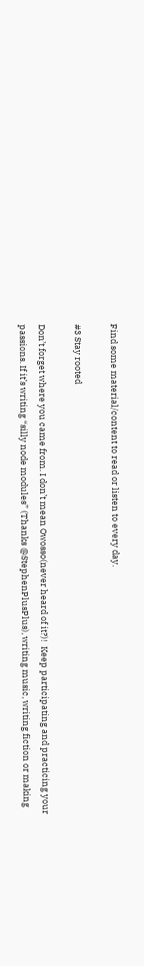Find some material/content to read or listen to every day.

#3 Stay rooted

Don’t forget where you came from. I don’t mean Owosso(never heard of it?)!  Keep participating and practicing your passions. If it’s writing “silly node modules” (Thanks @StephenPlusPlus), writing music, writing fiction or making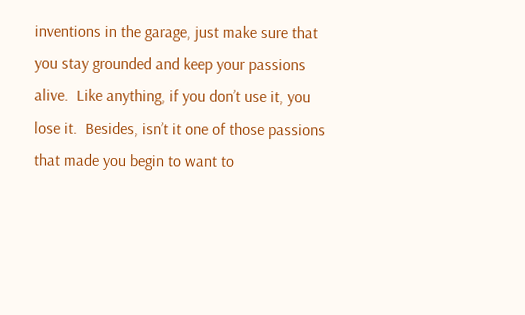inventions in the garage, just make sure that you stay grounded and keep your passions alive.  Like anything, if you don’t use it, you lose it.  Besides, isn’t it one of those passions that made you begin to want to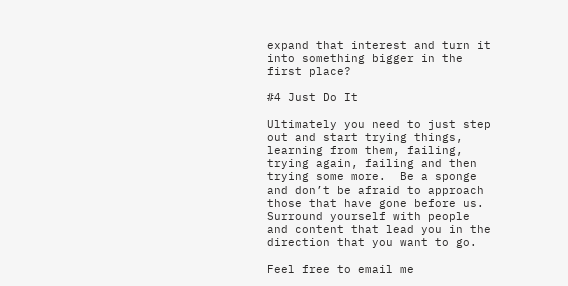expand that interest and turn it into something bigger in the first place?

#4 Just Do It

Ultimately you need to just step out and start trying things, learning from them, failing, trying again, failing and then trying some more.  Be a sponge and don’t be afraid to approach those that have gone before us. Surround yourself with people and content that lead you in the direction that you want to go.

Feel free to email me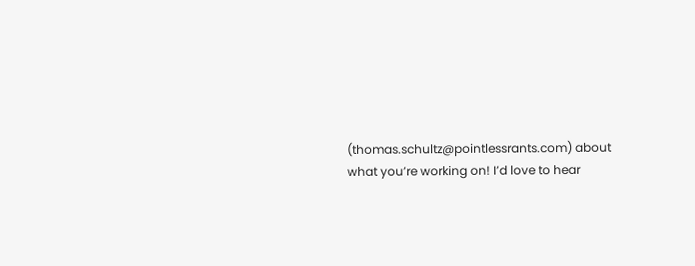(thomas.schultz@pointlessrants.com) about what you’re working on! I’d love to hear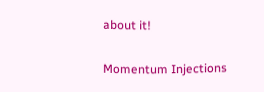about it!

Momentum Injections